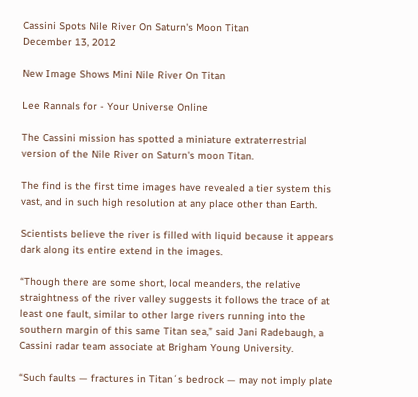Cassini Spots Nile River On Saturn's Moon Titan
December 13, 2012

New Image Shows Mini Nile River On Titan

Lee Rannals for - Your Universe Online

The Cassini mission has spotted a miniature extraterrestrial version of the Nile River on Saturn's moon Titan.

The find is the first time images have revealed a tier system this vast, and in such high resolution at any place other than Earth.

Scientists believe the river is filled with liquid because it appears dark along its entire extend in the images.

“Though there are some short, local meanders, the relative straightness of the river valley suggests it follows the trace of at least one fault, similar to other large rivers running into the southern margin of this same Titan sea,” said Jani Radebaugh, a Cassini radar team associate at Brigham Young University.

“Such faults — fractures in Titan´s bedrock — may not imply plate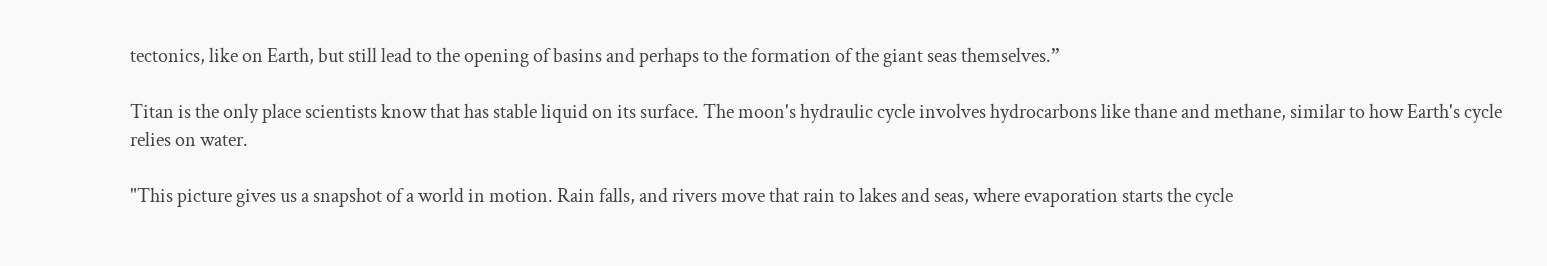tectonics, like on Earth, but still lead to the opening of basins and perhaps to the formation of the giant seas themselves.”

Titan is the only place scientists know that has stable liquid on its surface. The moon's hydraulic cycle involves hydrocarbons like thane and methane, similar to how Earth's cycle relies on water.

"This picture gives us a snapshot of a world in motion. Rain falls, and rivers move that rain to lakes and seas, where evaporation starts the cycle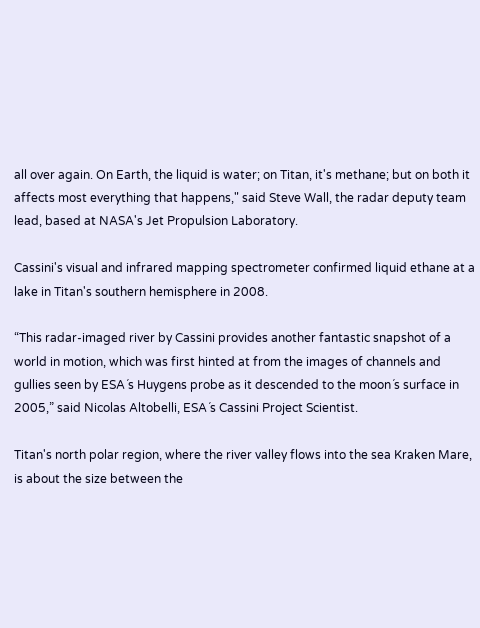all over again. On Earth, the liquid is water; on Titan, it's methane; but on both it affects most everything that happens," said Steve Wall, the radar deputy team lead, based at NASA's Jet Propulsion Laboratory.

Cassini's visual and infrared mapping spectrometer confirmed liquid ethane at a lake in Titan's southern hemisphere in 2008.

“This radar-imaged river by Cassini provides another fantastic snapshot of a world in motion, which was first hinted at from the images of channels and gullies seen by ESA´s Huygens probe as it descended to the moon´s surface in 2005,” said Nicolas Altobelli, ESA´s Cassini Project Scientist.

Titan's north polar region, where the river valley flows into the sea Kraken Mare, is about the size between the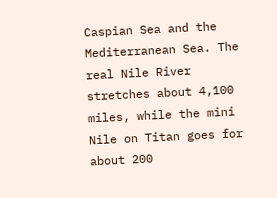Caspian Sea and the Mediterranean Sea. The real Nile River stretches about 4,100 miles, while the mini Nile on Titan goes for about 200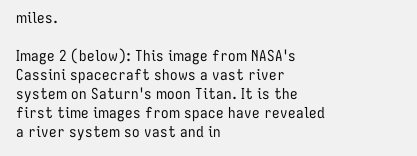miles.

Image 2 (below): This image from NASA's Cassini spacecraft shows a vast river system on Saturn's moon Titan. It is the first time images from space have revealed a river system so vast and in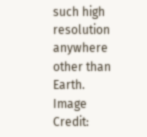such high resolution anywhere other than Earth. Image Credit: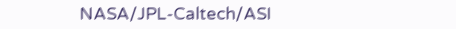NASA/JPL-Caltech/ASI